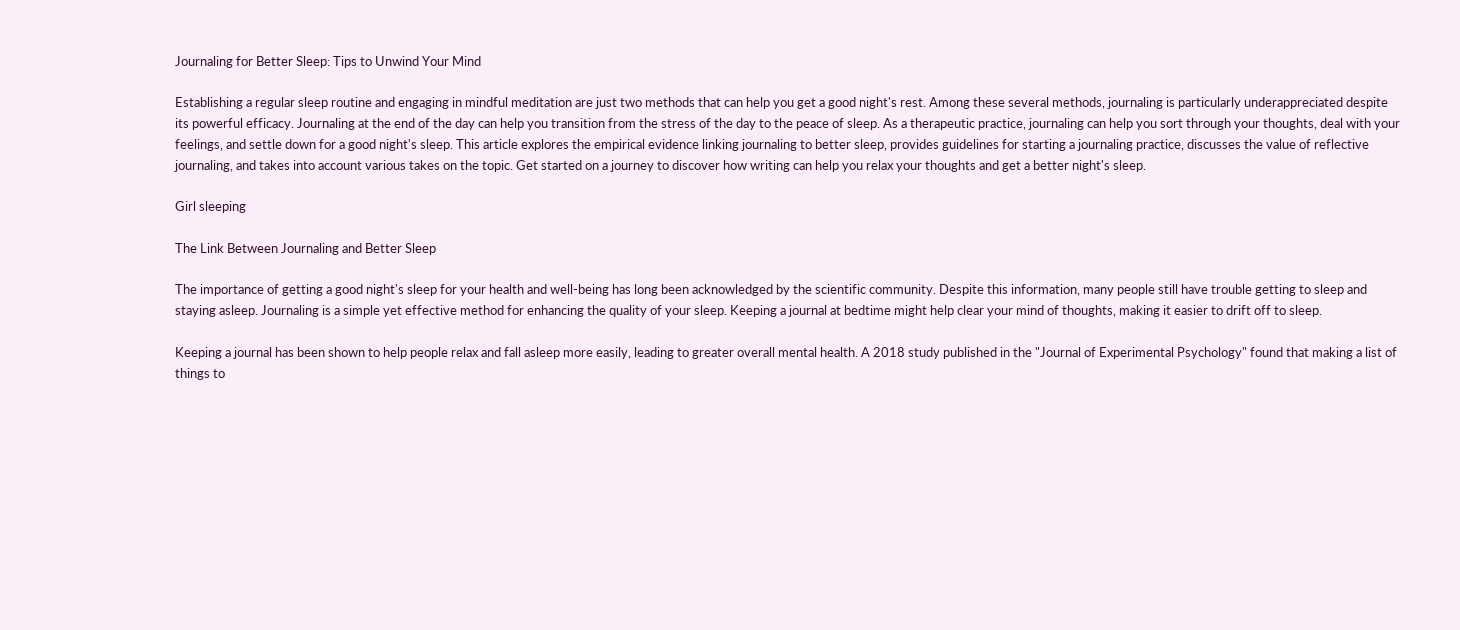Journaling for Better Sleep: Tips to Unwind Your Mind

Establishing a regular sleep routine and engaging in mindful meditation are just two methods that can help you get a good night's rest. Among these several methods, journaling is particularly underappreciated despite its powerful efficacy. Journaling at the end of the day can help you transition from the stress of the day to the peace of sleep. As a therapeutic practice, journaling can help you sort through your thoughts, deal with your feelings, and settle down for a good night's sleep. This article explores the empirical evidence linking journaling to better sleep, provides guidelines for starting a journaling practice, discusses the value of reflective journaling, and takes into account various takes on the topic. Get started on a journey to discover how writing can help you relax your thoughts and get a better night's sleep.

Girl sleeping

The Link Between Journaling and Better Sleep

The importance of getting a good night's sleep for your health and well-being has long been acknowledged by the scientific community. Despite this information, many people still have trouble getting to sleep and staying asleep. Journaling is a simple yet effective method for enhancing the quality of your sleep. Keeping a journal at bedtime might help clear your mind of thoughts, making it easier to drift off to sleep.

Keeping a journal has been shown to help people relax and fall asleep more easily, leading to greater overall mental health. A 2018 study published in the "Journal of Experimental Psychology" found that making a list of things to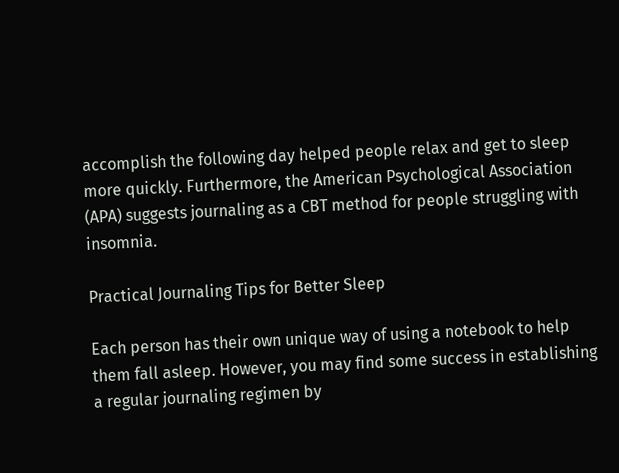accomplish the following day helped people relax and get to sleep more quickly. Furthermore, the American Psychological Association (APA) suggests journaling as a CBT method for people struggling with insomnia.

Practical Journaling Tips for Better Sleep

Each person has their own unique way of using a notebook to help them fall asleep. However, you may find some success in establishing a regular journaling regimen by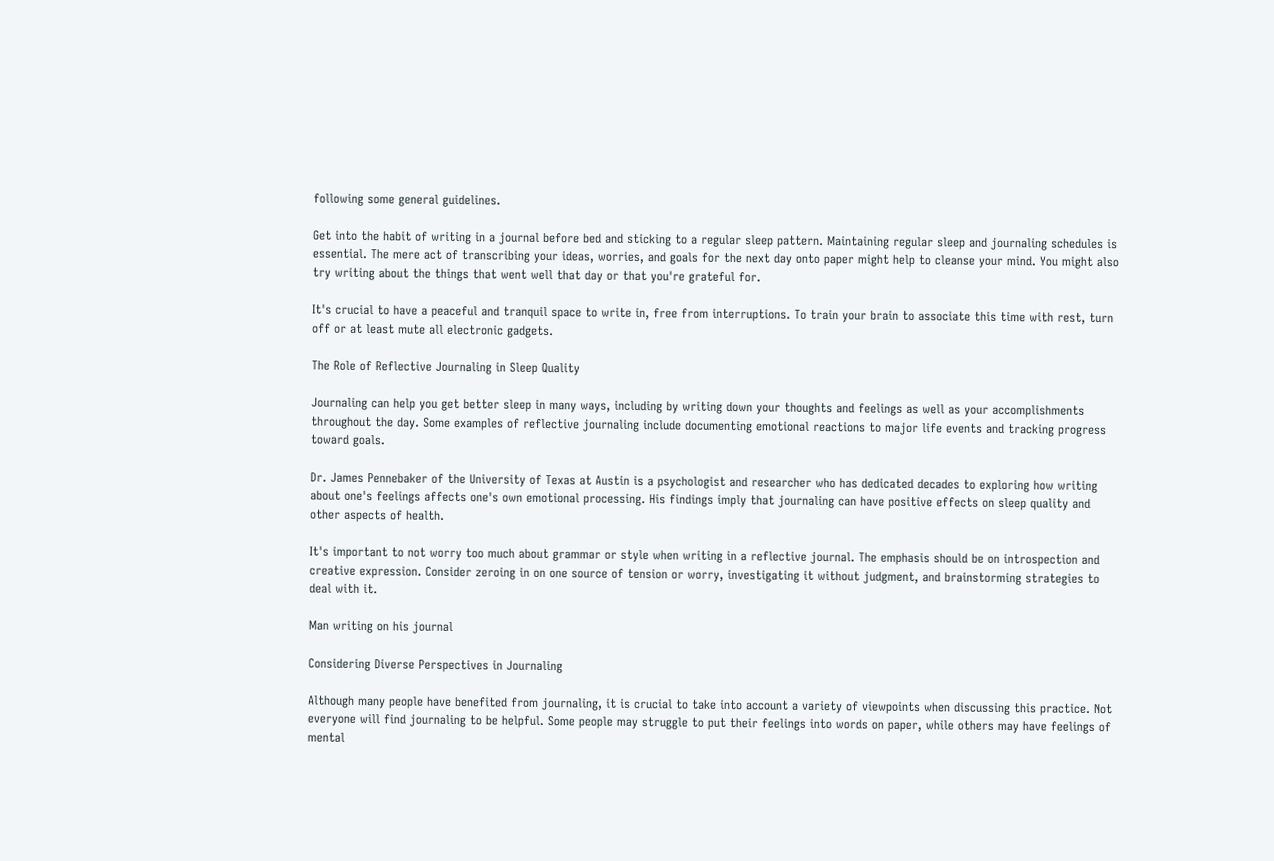following some general guidelines.

Get into the habit of writing in a journal before bed and sticking to a regular sleep pattern. Maintaining regular sleep and journaling schedules is essential. The mere act of transcribing your ideas, worries, and goals for the next day onto paper might help to cleanse your mind. You might also try writing about the things that went well that day or that you're grateful for.

It's crucial to have a peaceful and tranquil space to write in, free from interruptions. To train your brain to associate this time with rest, turn off or at least mute all electronic gadgets.

The Role of Reflective Journaling in Sleep Quality

Journaling can help you get better sleep in many ways, including by writing down your thoughts and feelings as well as your accomplishments throughout the day. Some examples of reflective journaling include documenting emotional reactions to major life events and tracking progress toward goals.

Dr. James Pennebaker of the University of Texas at Austin is a psychologist and researcher who has dedicated decades to exploring how writing about one's feelings affects one's own emotional processing. His findings imply that journaling can have positive effects on sleep quality and other aspects of health.

It's important to not worry too much about grammar or style when writing in a reflective journal. The emphasis should be on introspection and creative expression. Consider zeroing in on one source of tension or worry, investigating it without judgment, and brainstorming strategies to deal with it.

Man writing on his journal

Considering Diverse Perspectives in Journaling

Although many people have benefited from journaling, it is crucial to take into account a variety of viewpoints when discussing this practice. Not everyone will find journaling to be helpful. Some people may struggle to put their feelings into words on paper, while others may have feelings of mental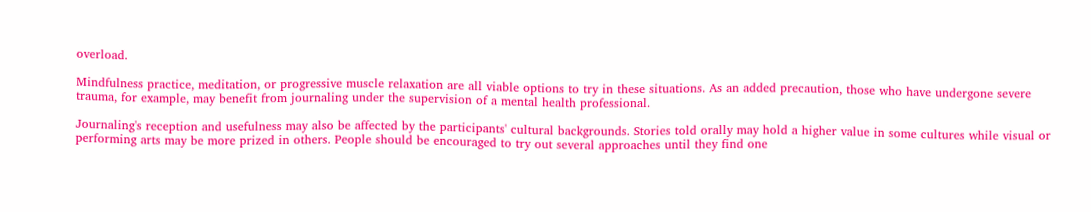overload.

Mindfulness practice, meditation, or progressive muscle relaxation are all viable options to try in these situations. As an added precaution, those who have undergone severe trauma, for example, may benefit from journaling under the supervision of a mental health professional.

Journaling's reception and usefulness may also be affected by the participants' cultural backgrounds. Stories told orally may hold a higher value in some cultures while visual or performing arts may be more prized in others. People should be encouraged to try out several approaches until they find one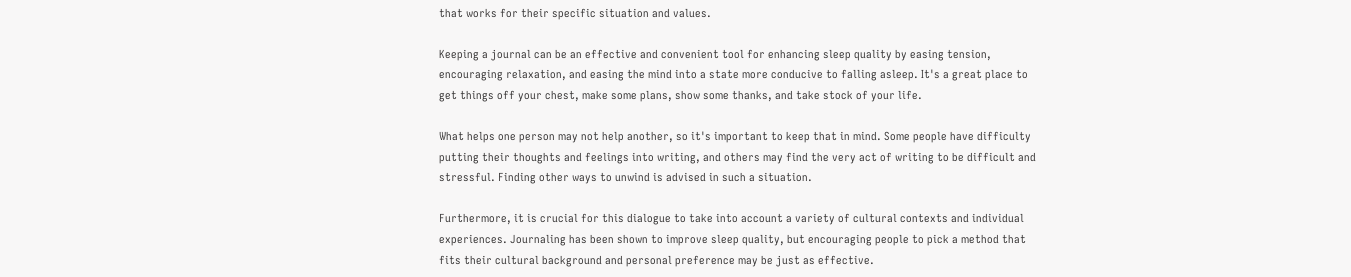that works for their specific situation and values.

Keeping a journal can be an effective and convenient tool for enhancing sleep quality by easing tension, encouraging relaxation, and easing the mind into a state more conducive to falling asleep. It's a great place to get things off your chest, make some plans, show some thanks, and take stock of your life.

What helps one person may not help another, so it's important to keep that in mind. Some people have difficulty putting their thoughts and feelings into writing, and others may find the very act of writing to be difficult and stressful. Finding other ways to unwind is advised in such a situation.

Furthermore, it is crucial for this dialogue to take into account a variety of cultural contexts and individual experiences. Journaling has been shown to improve sleep quality, but encouraging people to pick a method that fits their cultural background and personal preference may be just as effective.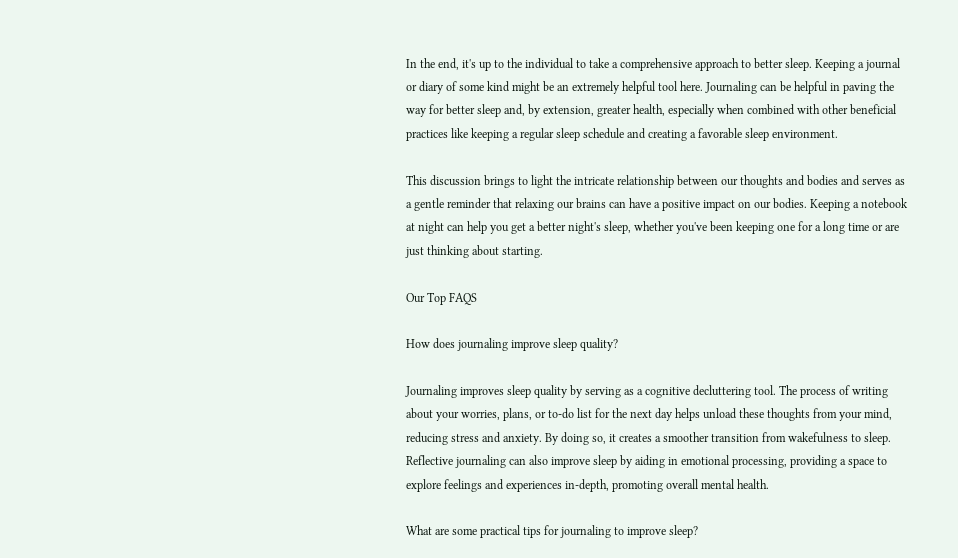In the end, it's up to the individual to take a comprehensive approach to better sleep. Keeping a journal or diary of some kind might be an extremely helpful tool here. Journaling can be helpful in paving the way for better sleep and, by extension, greater health, especially when combined with other beneficial practices like keeping a regular sleep schedule and creating a favorable sleep environment.

This discussion brings to light the intricate relationship between our thoughts and bodies and serves as a gentle reminder that relaxing our brains can have a positive impact on our bodies. Keeping a notebook at night can help you get a better night's sleep, whether you've been keeping one for a long time or are just thinking about starting.

Our Top FAQS

How does journaling improve sleep quality?

Journaling improves sleep quality by serving as a cognitive decluttering tool. The process of writing about your worries, plans, or to-do list for the next day helps unload these thoughts from your mind, reducing stress and anxiety. By doing so, it creates a smoother transition from wakefulness to sleep. Reflective journaling can also improve sleep by aiding in emotional processing, providing a space to explore feelings and experiences in-depth, promoting overall mental health.

What are some practical tips for journaling to improve sleep?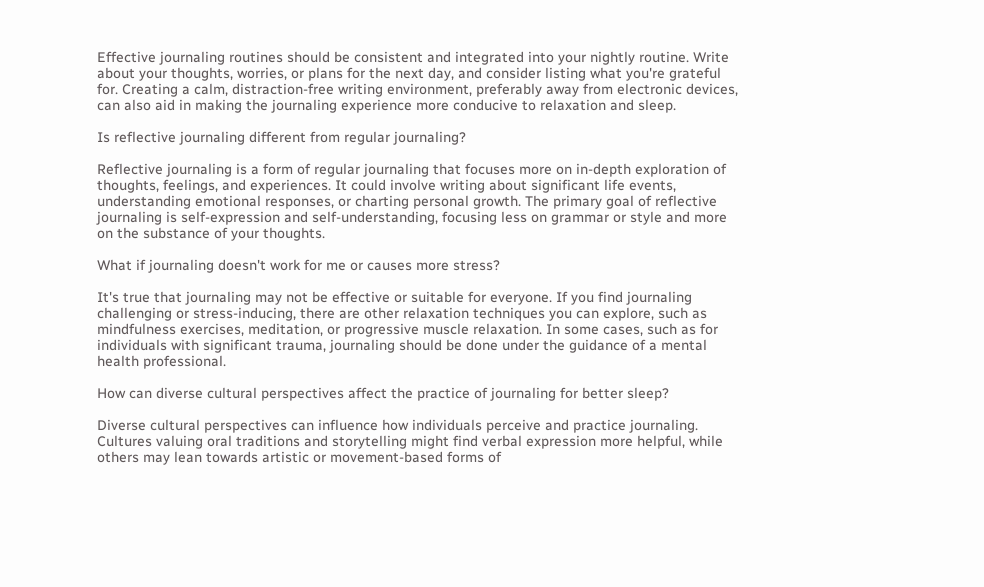Effective journaling routines should be consistent and integrated into your nightly routine. Write about your thoughts, worries, or plans for the next day, and consider listing what you're grateful for. Creating a calm, distraction-free writing environment, preferably away from electronic devices, can also aid in making the journaling experience more conducive to relaxation and sleep.

Is reflective journaling different from regular journaling?

Reflective journaling is a form of regular journaling that focuses more on in-depth exploration of thoughts, feelings, and experiences. It could involve writing about significant life events, understanding emotional responses, or charting personal growth. The primary goal of reflective journaling is self-expression and self-understanding, focusing less on grammar or style and more on the substance of your thoughts.

What if journaling doesn't work for me or causes more stress?

It's true that journaling may not be effective or suitable for everyone. If you find journaling challenging or stress-inducing, there are other relaxation techniques you can explore, such as mindfulness exercises, meditation, or progressive muscle relaxation. In some cases, such as for individuals with significant trauma, journaling should be done under the guidance of a mental health professional.

How can diverse cultural perspectives affect the practice of journaling for better sleep?

Diverse cultural perspectives can influence how individuals perceive and practice journaling. Cultures valuing oral traditions and storytelling might find verbal expression more helpful, while others may lean towards artistic or movement-based forms of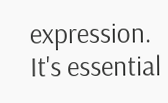expression. It's essential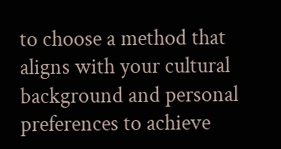to choose a method that aligns with your cultural background and personal preferences to achieve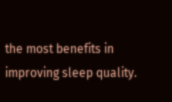the most benefits in improving sleep quality.